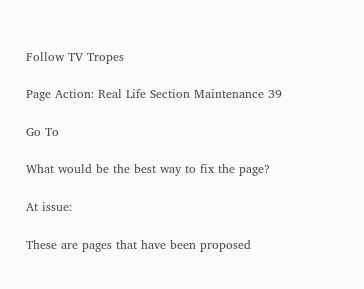Follow TV Tropes

Page Action: Real Life Section Maintenance 39

Go To

What would be the best way to fix the page?

At issue:

These are pages that have been proposed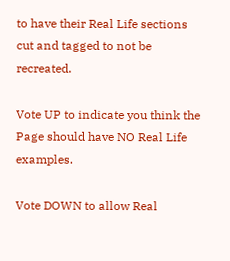to have their Real Life sections cut and tagged to not be recreated.

Vote UP to indicate you think the Page should have NO Real Life examples.

Vote DOWN to allow Real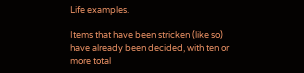Life examples.

Items that have been stricken (like so) have already been decided, with ten or more total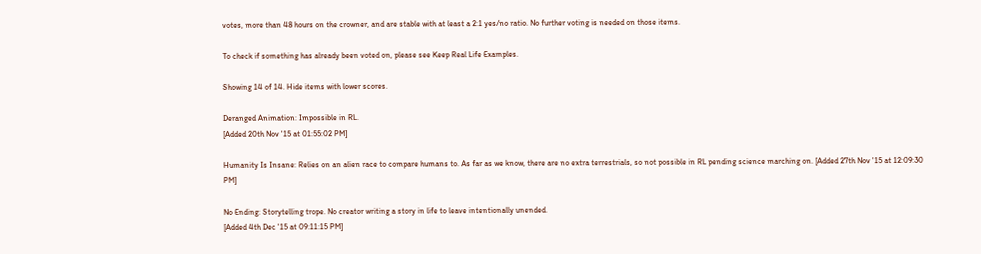votes, more than 48 hours on the crowner, and are stable with at least a 2:1 yes/no ratio. No further voting is needed on those items.

To check if something has already been voted on, please see Keep Real Life Examples.

Showing 14 of 14. Hide items with lower scores.

Deranged Animation: Impossible in RL.
[Added 20th Nov '15 at 01:55:02 PM]

Humanity Is Insane: Relies on an alien race to compare humans to. As far as we know, there are no extra terrestrials, so not possible in RL pending science marching on. [Added 27th Nov '15 at 12:09:30 PM]

No Ending: Storytelling trope. No creator writing a story in life to leave intentionally unended.
[Added 4th Dec '15 at 09:11:15 PM]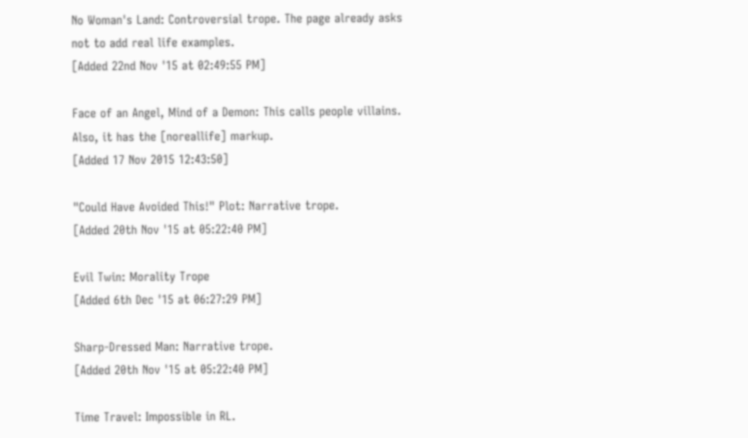No Woman's Land: Controversial trope. The page already asks not to add real life examples.
[Added 22nd Nov '15 at 02:49:55 PM]

Face of an Angel, Mind of a Demon: This calls people villains. Also, it has the [noreallife] markup.
[Added 17 Nov 2015 12:43:50]

"Could Have Avoided This!" Plot: Narrative trope.
[Added 20th Nov '15 at 05:22:40 PM]

Evil Twin: Morality Trope
[Added 6th Dec '15 at 06:27:29 PM]

Sharp-Dressed Man: Narrative trope.
[Added 20th Nov '15 at 05:22:40 PM]

Time Travel: Impossible in RL.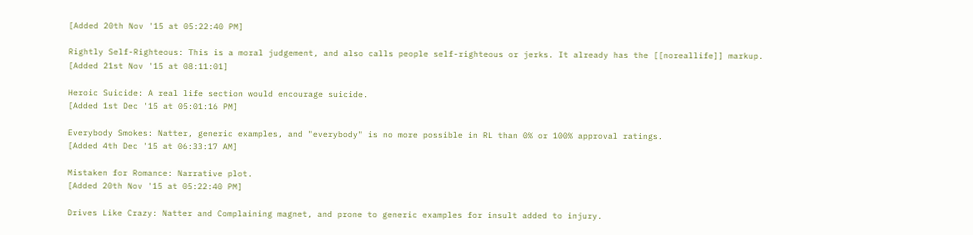[Added 20th Nov '15 at 05:22:40 PM]

Rightly Self-Righteous: This is a moral judgement, and also calls people self-righteous or jerks. It already has the [[noreallife]] markup.
[Added 21st Nov '15 at 08:11:01]

Heroic Suicide: A real life section would encourage suicide.
[Added 1st Dec '15 at 05:01:16 PM]

Everybody Smokes: Natter, generic examples, and "everybody" is no more possible in RL than 0% or 100% approval ratings.
[Added 4th Dec '15 at 06:33:17 AM]

Mistaken for Romance: Narrative plot.
[Added 20th Nov '15 at 05:22:40 PM]

Drives Like Crazy: Natter and Complaining magnet, and prone to generic examples for insult added to injury.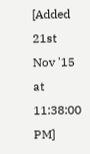[Added 21st Nov '15 at 11:38:00 PM]